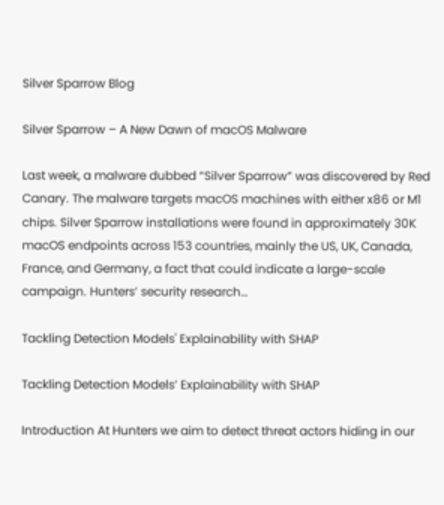Silver Sparrow Blog

Silver Sparrow – A New Dawn of macOS Malware

Last week, a malware dubbed “Silver Sparrow” was discovered by Red Canary. The malware targets macOS machines with either x86 or M1 chips. Silver Sparrow installations were found in approximately 30K macOS endpoints across 153 countries, mainly the US, UK, Canada, France, and Germany, a fact that could indicate a large-scale campaign. Hunters’ security research…

Tackling Detection Models' Explainability with SHAP

Tackling Detection Models’ Explainability with SHAP

Introduction At Hunters we aim to detect threat actors hiding in our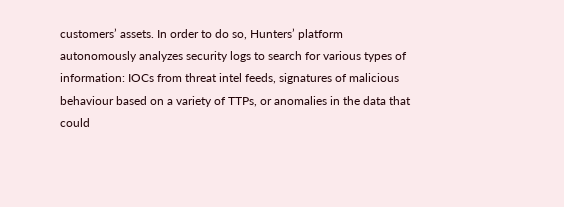customers’ assets. In order to do so, Hunters’ platform autonomously analyzes security logs to search for various types of information: IOCs from threat intel feeds, signatures of malicious behaviour based on a variety of TTPs, or anomalies in the data that could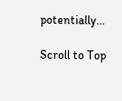potentially…

Scroll to Top